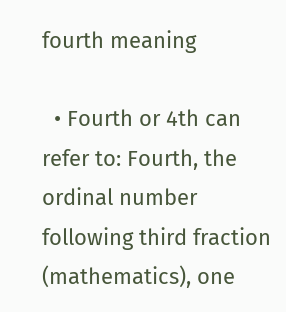fourth meaning

  • Fourth or 4th can refer to: Fourth, the ordinal number following third fraction (mathematics), one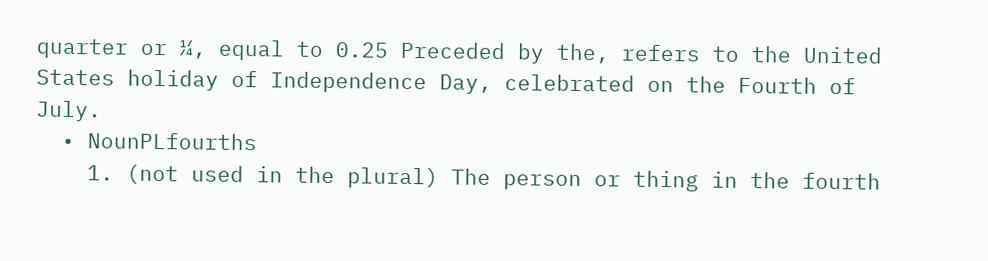quarter or ¼, equal to 0.25 Preceded by the, refers to the United States holiday of Independence Day, celebrated on the Fourth of July.
  • NounPLfourths
    1. (not used in the plural) The person or thing in the fourth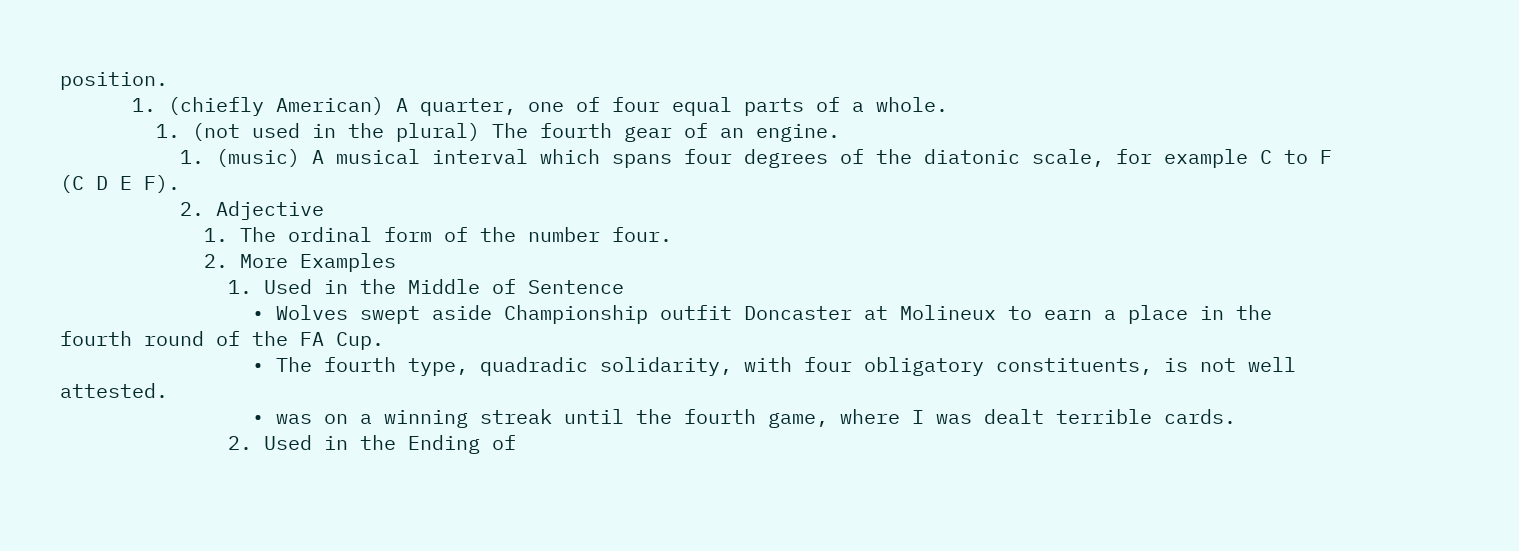position.
      1. (chiefly American) A quarter, one of four equal parts of a whole.
        1. (not used in the plural) The fourth gear of an engine.
          1. (music) A musical interval which spans four degrees of the diatonic scale, for example C to F (C D E F).
          2. Adjective
            1. The ordinal form of the number four.
            2. More Examples
              1. Used in the Middle of Sentence
                • Wolves swept aside Championship outfit Doncaster at Molineux to earn a place in the fourth round of the FA Cup.
                • The fourth type, quadradic solidarity, with four obligatory constituents, is not well attested.
                • was on a winning streak until the fourth game, where I was dealt terrible cards.
              2. Used in the Ending of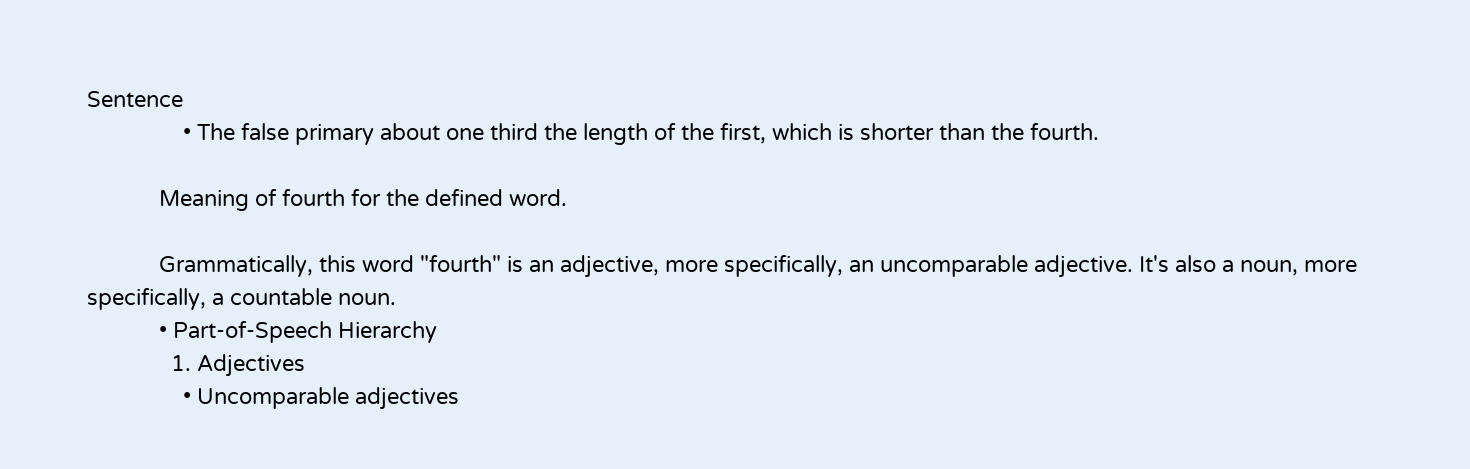Sentence
                • The false primary about one third the length of the first, which is shorter than the fourth.

            Meaning of fourth for the defined word.

            Grammatically, this word "fourth" is an adjective, more specifically, an uncomparable adjective. It's also a noun, more specifically, a countable noun.
            • Part-of-Speech Hierarchy
              1. Adjectives
                • Uncomparable adjectives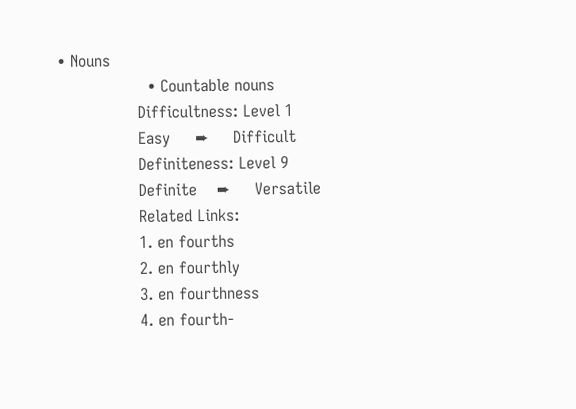• Nouns
                  • Countable nouns
                Difficultness: Level 1
                Easy     ➨     Difficult
                Definiteness: Level 9
                Definite    ➨     Versatile
                Related Links:
                1. en fourths
                2. en fourthly
                3. en fourthness
                4. en fourth-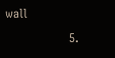wall
                5.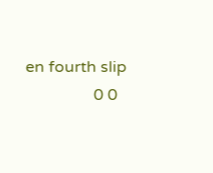en fourth slip
                 0 0